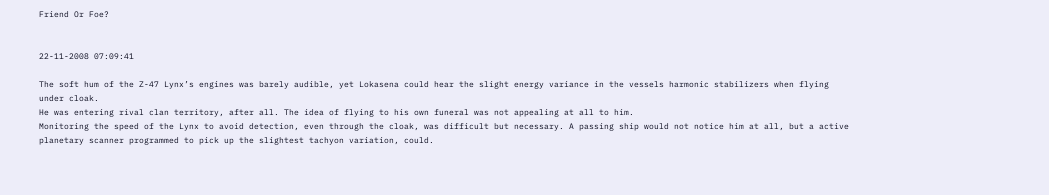Friend Or Foe?


22-11-2008 07:09:41

The soft hum of the Z-47 Lynx’s engines was barely audible, yet Lokasena could hear the slight energy variance in the vessels harmonic stabilizers when flying under cloak.
He was entering rival clan territory, after all. The idea of flying to his own funeral was not appealing at all to him.
Monitoring the speed of the Lynx to avoid detection, even through the cloak, was difficult but necessary. A passing ship would not notice him at all, but a active planetary scanner programmed to pick up the slightest tachyon variation, could.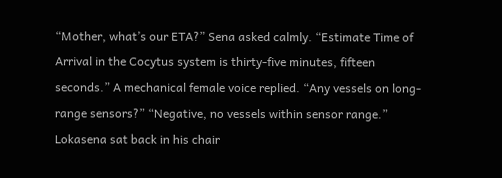“Mother, what’s our ETA?” Sena asked calmly. “Estimate Time of Arrival in the Cocytus system is thirty-five minutes, fifteen seconds.” A mechanical female voice replied. “Any vessels on long-range sensors?” “Negative, no vessels within sensor range.”
Lokasena sat back in his chair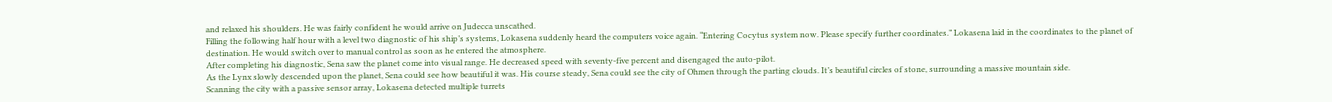and relaxed his shoulders. He was fairly confident he would arrive on Judecca unscathed.
Filling the following half hour with a level two diagnostic of his ship’s systems, Lokasena suddenly heard the computers voice again. “Entering Cocytus system now. Please specify further coordinates.” Lokasena laid in the coordinates to the planet of destination. He would switch over to manual control as soon as he entered the atmosphere.
After completing his diagnostic, Sena saw the planet come into visual range. He decreased speed with seventy-five percent and disengaged the auto-pilot.
As the Lynx slowly descended upon the planet, Sena could see how beautiful it was. His course steady, Sena could see the city of Ohmen through the parting clouds. It’s beautiful circles of stone, surrounding a massive mountain side.
Scanning the city with a passive sensor array, Lokasena detected multiple turrets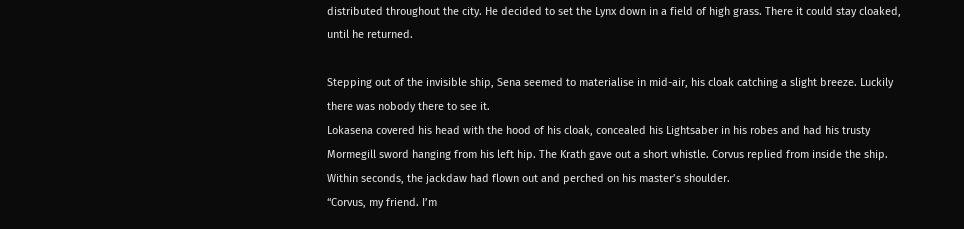distributed throughout the city. He decided to set the Lynx down in a field of high grass. There it could stay cloaked, until he returned.

Stepping out of the invisible ship, Sena seemed to materialise in mid-air, his cloak catching a slight breeze. Luckily there was nobody there to see it.
Lokasena covered his head with the hood of his cloak, concealed his Lightsaber in his robes and had his trusty Mormegill sword hanging from his left hip. The Krath gave out a short whistle. Corvus replied from inside the ship. Within seconds, the jackdaw had flown out and perched on his master’s shoulder.
“Corvus, my friend. I’m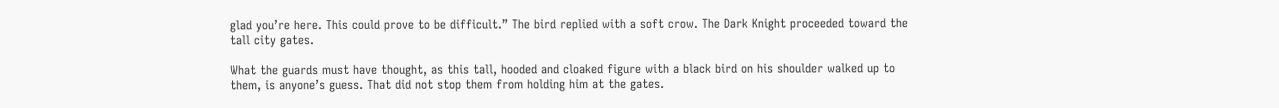glad you’re here. This could prove to be difficult.” The bird replied with a soft crow. The Dark Knight proceeded toward the tall city gates.

What the guards must have thought, as this tall, hooded and cloaked figure with a black bird on his shoulder walked up to them, is anyone’s guess. That did not stop them from holding him at the gates.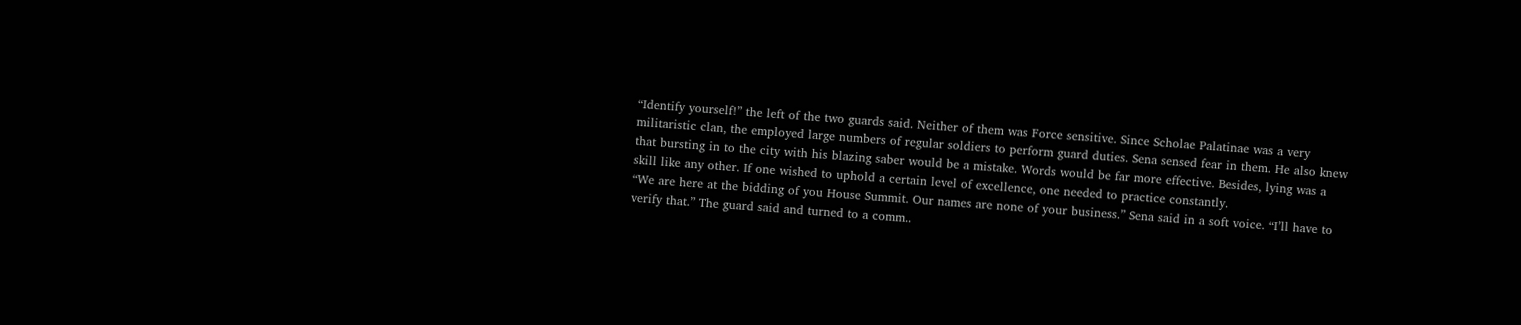“Identify yourself!” the left of the two guards said. Neither of them was Force sensitive. Since Scholae Palatinae was a very militaristic clan, the employed large numbers of regular soldiers to perform guard duties. Sena sensed fear in them. He also knew that bursting in to the city with his blazing saber would be a mistake. Words would be far more effective. Besides, lying was a skill like any other. If one wished to uphold a certain level of excellence, one needed to practice constantly.
“We are here at the bidding of you House Summit. Our names are none of your business.” Sena said in a soft voice. “I’ll have to verify that.” The guard said and turned to a comm..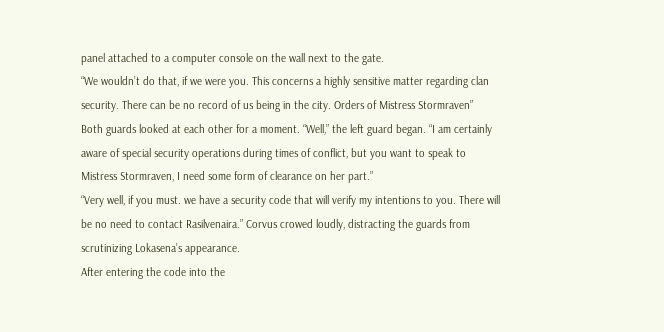panel attached to a computer console on the wall next to the gate.
“We wouldn’t do that, if we were you. This concerns a highly sensitive matter regarding clan security. There can be no record of us being in the city. Orders of Mistress Stormraven”
Both guards looked at each other for a moment. “Well,” the left guard began. “I am certainly aware of special security operations during times of conflict, but you want to speak to Mistress Stormraven, I need some form of clearance on her part.”
“Very well, if you must. we have a security code that will verify my intentions to you. There will be no need to contact Rasilvenaira.” Corvus crowed loudly, distracting the guards from scrutinizing Lokasena’s appearance.
After entering the code into the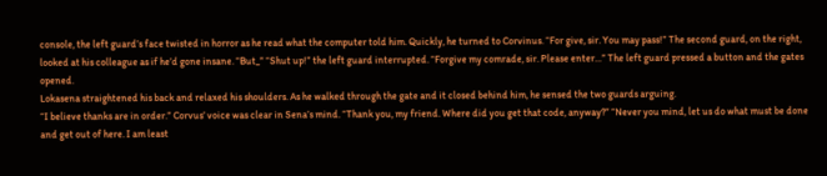console, the left guard’s face twisted in horror as he read what the computer told him. Quickly, he turned to Corvinus. “For give, sir. You may pass!” The second guard, on the right, looked at his colleague as if he’d gone insane. “But_” “Shut up!” the left guard interrupted. “Forgive my comrade, sir. Please enter…” The left guard pressed a button and the gates opened.
Lokasena straightened his back and relaxed his shoulders. As he walked through the gate and it closed behind him, he sensed the two guards arguing.
“I believe thanks are in order.” Corvus’ voice was clear in Sena’s mind. “Thank you, my friend. Where did you get that code, anyway?” “Never you mind, let us do what must be done and get out of here. I am least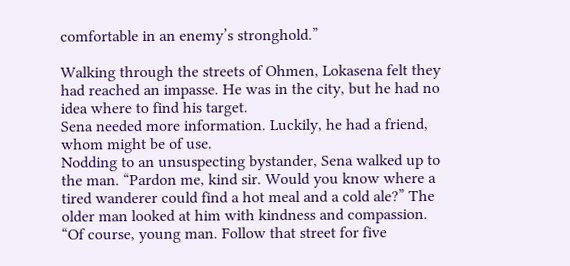comfortable in an enemy’s stronghold.”

Walking through the streets of Ohmen, Lokasena felt they had reached an impasse. He was in the city, but he had no idea where to find his target.
Sena needed more information. Luckily, he had a friend, whom might be of use.
Nodding to an unsuspecting bystander, Sena walked up to the man. “Pardon me, kind sir. Would you know where a tired wanderer could find a hot meal and a cold ale?” The older man looked at him with kindness and compassion. “Of course, young man. Follow that street for five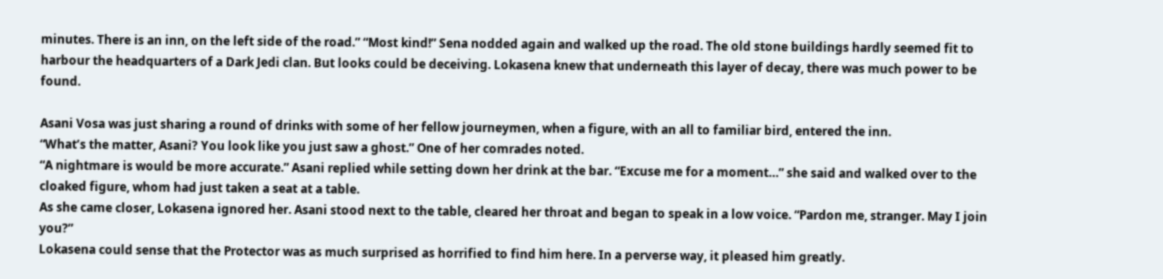minutes. There is an inn, on the left side of the road.” “Most kind!” Sena nodded again and walked up the road. The old stone buildings hardly seemed fit to harbour the headquarters of a Dark Jedi clan. But looks could be deceiving. Lokasena knew that underneath this layer of decay, there was much power to be found.

Asani Vosa was just sharing a round of drinks with some of her fellow journeymen, when a figure, with an all to familiar bird, entered the inn.
“What’s the matter, Asani? You look like you just saw a ghost.” One of her comrades noted.
“A nightmare is would be more accurate.” Asani replied while setting down her drink at the bar. “Excuse me for a moment…” she said and walked over to the cloaked figure, whom had just taken a seat at a table.
As she came closer, Lokasena ignored her. Asani stood next to the table, cleared her throat and began to speak in a low voice. “Pardon me, stranger. May I join you?”
Lokasena could sense that the Protector was as much surprised as horrified to find him here. In a perverse way, it pleased him greatly.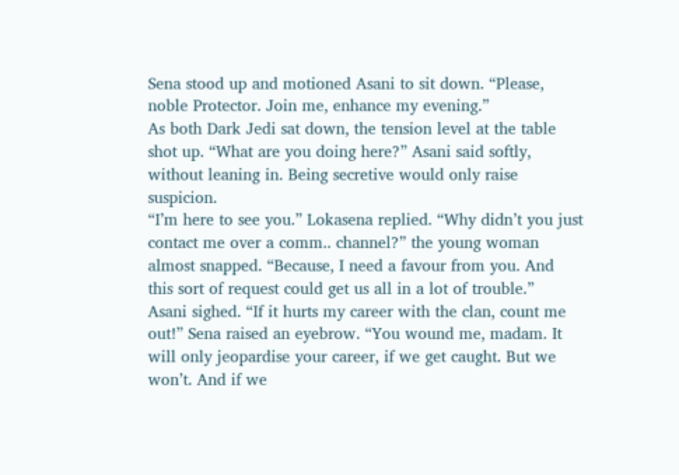Sena stood up and motioned Asani to sit down. “Please, noble Protector. Join me, enhance my evening.”
As both Dark Jedi sat down, the tension level at the table shot up. “What are you doing here?” Asani said softly, without leaning in. Being secretive would only raise suspicion.
“I’m here to see you.” Lokasena replied. “Why didn’t you just contact me over a comm.. channel?” the young woman almost snapped. “Because, I need a favour from you. And this sort of request could get us all in a lot of trouble.”
Asani sighed. “If it hurts my career with the clan, count me out!” Sena raised an eyebrow. “You wound me, madam. It will only jeopardise your career, if we get caught. But we won’t. And if we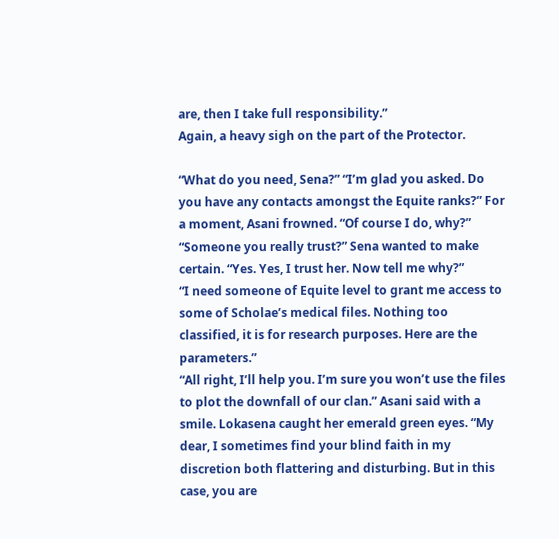are, then I take full responsibility.”
Again, a heavy sigh on the part of the Protector.

“What do you need, Sena?” “I’m glad you asked. Do you have any contacts amongst the Equite ranks?” For a moment, Asani frowned. “Of course I do, why?” “Someone you really trust?” Sena wanted to make certain. “Yes. Yes, I trust her. Now tell me why?”
“I need someone of Equite level to grant me access to some of Scholae’s medical files. Nothing too classified, it is for research purposes. Here are the parameters.”
“All right, I’ll help you. I’m sure you won’t use the files to plot the downfall of our clan.” Asani said with a smile. Lokasena caught her emerald green eyes. “My dear, I sometimes find your blind faith in my discretion both flattering and disturbing. But in this case, you are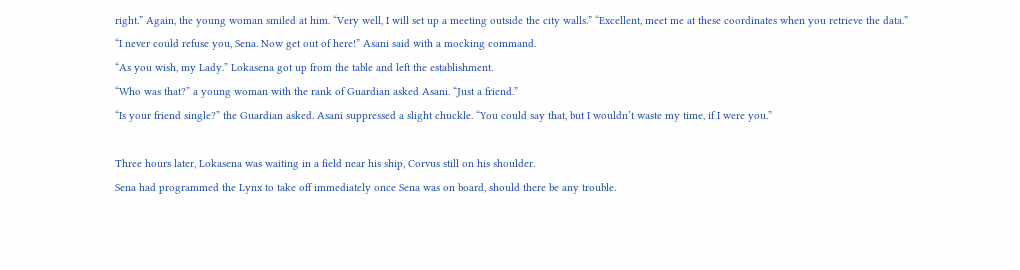right.” Again, the young woman smiled at him. “Very well, I will set up a meeting outside the city walls.” “Excellent, meet me at these coordinates when you retrieve the data.”
“I never could refuse you, Sena. Now get out of here!” Asani said with a mocking command.
“As you wish, my Lady.” Lokasena got up from the table and left the establishment.
“Who was that?” a young woman with the rank of Guardian asked Asani. “Just a friend.”
“Is your friend single?” the Guardian asked. Asani suppressed a slight chuckle. “You could say that, but I wouldn’t waste my time, if I were you.”

Three hours later, Lokasena was waiting in a field near his ship, Corvus still on his shoulder.
Sena had programmed the Lynx to take off immediately once Sena was on board, should there be any trouble.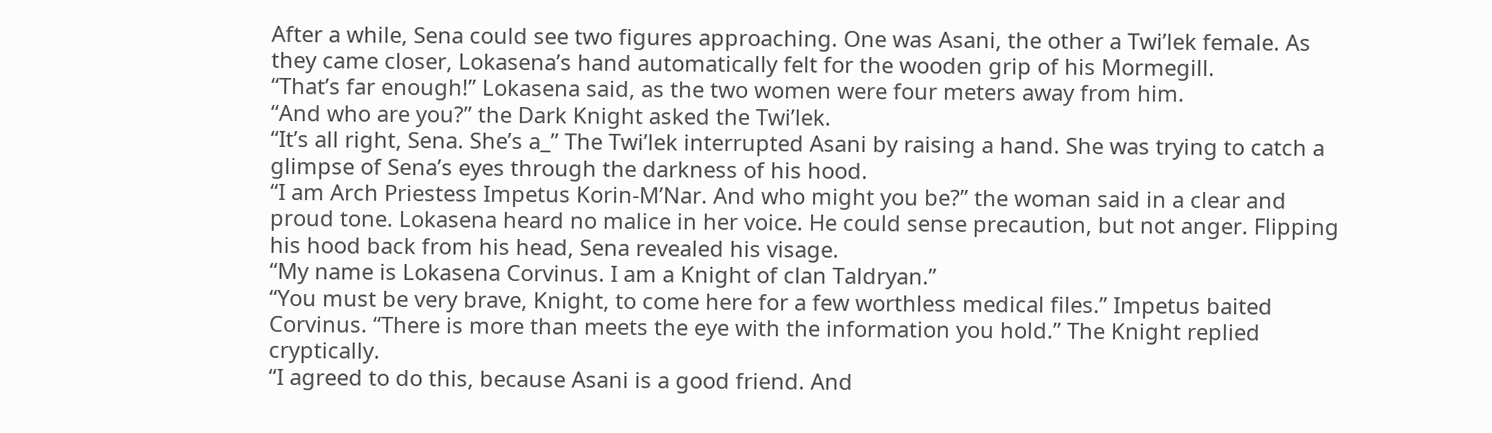After a while, Sena could see two figures approaching. One was Asani, the other a Twi’lek female. As they came closer, Lokasena’s hand automatically felt for the wooden grip of his Mormegill.
“That’s far enough!” Lokasena said, as the two women were four meters away from him.
“And who are you?” the Dark Knight asked the Twi’lek.
“It’s all right, Sena. She’s a_” The Twi’lek interrupted Asani by raising a hand. She was trying to catch a glimpse of Sena’s eyes through the darkness of his hood.
“I am Arch Priestess Impetus Korin-M’Nar. And who might you be?” the woman said in a clear and proud tone. Lokasena heard no malice in her voice. He could sense precaution, but not anger. Flipping his hood back from his head, Sena revealed his visage.
“My name is Lokasena Corvinus. I am a Knight of clan Taldryan.”
“You must be very brave, Knight, to come here for a few worthless medical files.” Impetus baited Corvinus. “There is more than meets the eye with the information you hold.” The Knight replied cryptically.
“I agreed to do this, because Asani is a good friend. And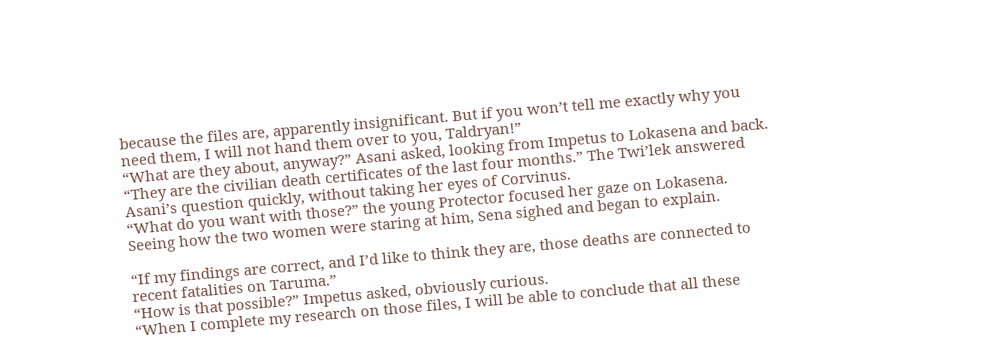because the files are, apparently insignificant. But if you won’t tell me exactly why you need them, I will not hand them over to you, Taldryan!”
“What are they about, anyway?” Asani asked, looking from Impetus to Lokasena and back.
“They are the civilian death certificates of the last four months.” The Twi’lek answered Asani’s question quickly, without taking her eyes of Corvinus.
“What do you want with those?” the young Protector focused her gaze on Lokasena.
Seeing how the two women were staring at him, Sena sighed and began to explain.

“If my findings are correct, and I’d like to think they are, those deaths are connected to recent fatalities on Taruma.”
“How is that possible?” Impetus asked, obviously curious.
“When I complete my research on those files, I will be able to conclude that all these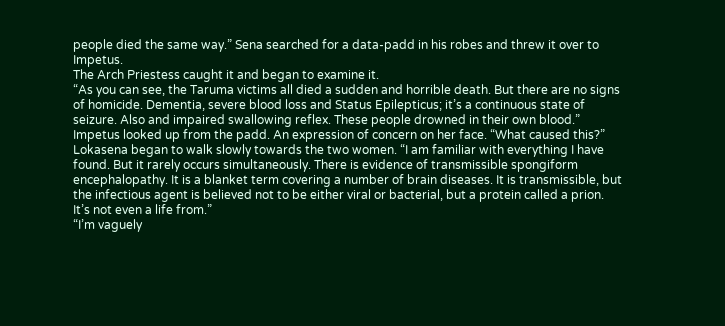people died the same way.” Sena searched for a data-padd in his robes and threw it over to Impetus.
The Arch Priestess caught it and began to examine it.
“As you can see, the Taruma victims all died a sudden and horrible death. But there are no signs of homicide. Dementia, severe blood loss and Status Epilepticus; it’s a continuous state of seizure. Also and impaired swallowing reflex. These people drowned in their own blood.”
Impetus looked up from the padd. An expression of concern on her face. “What caused this?”
Lokasena began to walk slowly towards the two women. “I am familiar with everything I have found. But it rarely occurs simultaneously. There is evidence of transmissible spongiform encephalopathy. It is a blanket term covering a number of brain diseases. It is transmissible, but the infectious agent is believed not to be either viral or bacterial, but a protein called a prion. It’s not even a life from.”
“I’m vaguely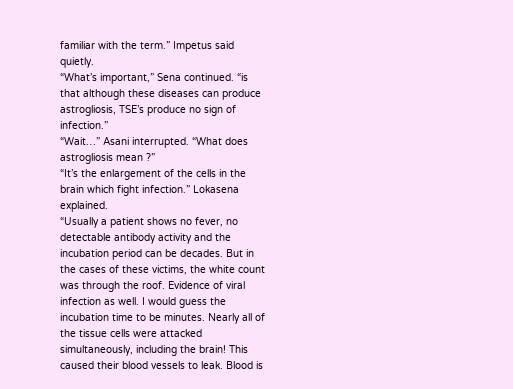familiar with the term.” Impetus said quietly.
“What’s important,” Sena continued. “is that although these diseases can produce astrogliosis, TSE’s produce no sign of infection.”
“Wait…” Asani interrupted. “What does astrogliosis mean ?”
“It’s the enlargement of the cells in the brain which fight infection.” Lokasena explained.
“Usually a patient shows no fever, no detectable antibody activity and the incubation period can be decades. But in the cases of these victims, the white count was through the roof. Evidence of viral infection as well. I would guess the incubation time to be minutes. Nearly all of the tissue cells were attacked simultaneously, including the brain! This caused their blood vessels to leak. Blood is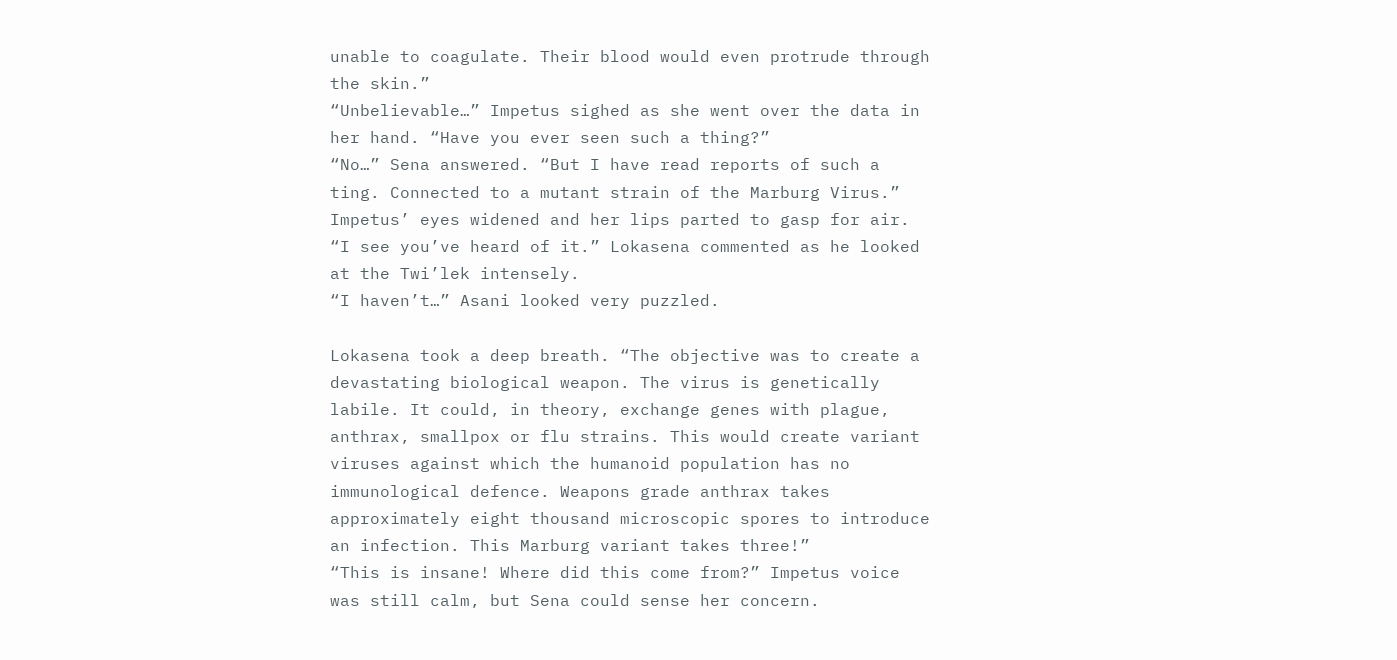unable to coagulate. Their blood would even protrude through the skin.”
“Unbelievable…” Impetus sighed as she went over the data in her hand. “Have you ever seen such a thing?”
“No…” Sena answered. “But I have read reports of such a ting. Connected to a mutant strain of the Marburg Virus.”
Impetus’ eyes widened and her lips parted to gasp for air.
“I see you’ve heard of it.” Lokasena commented as he looked at the Twi’lek intensely.
“I haven’t…” Asani looked very puzzled.

Lokasena took a deep breath. “The objective was to create a devastating biological weapon. The virus is genetically labile. It could, in theory, exchange genes with plague, anthrax, smallpox or flu strains. This would create variant viruses against which the humanoid population has no immunological defence. Weapons grade anthrax takes approximately eight thousand microscopic spores to introduce an infection. This Marburg variant takes three!”
“This is insane! Where did this come from?” Impetus voice was still calm, but Sena could sense her concern.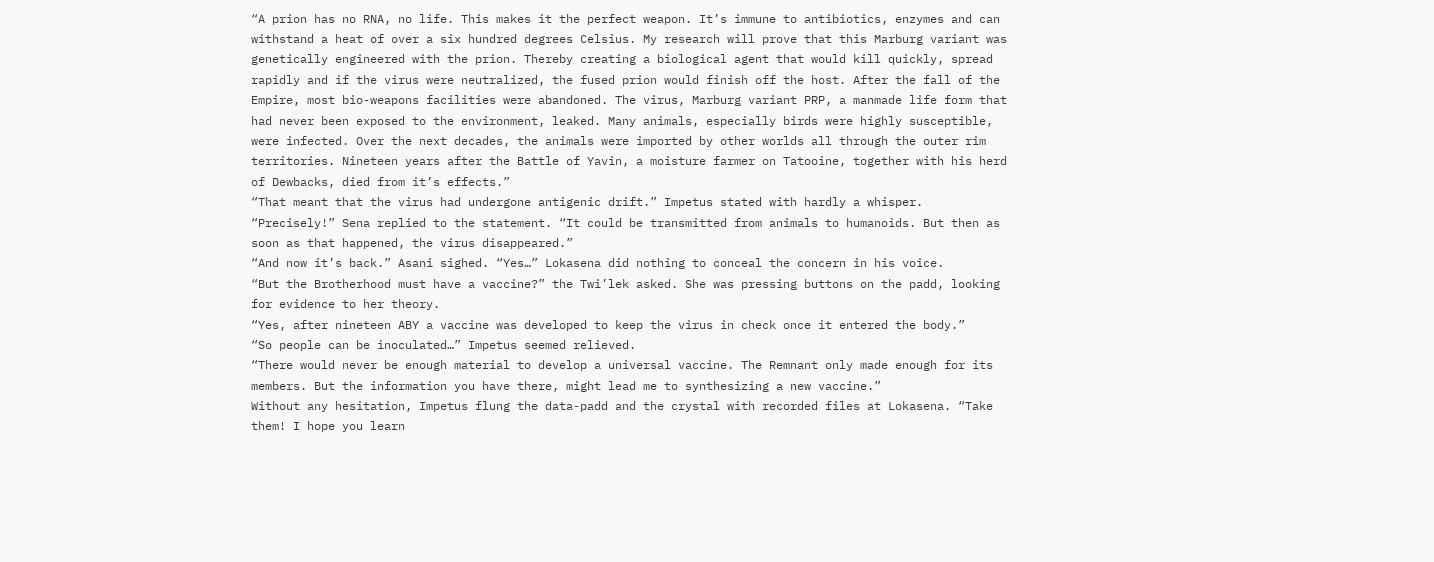“A prion has no RNA, no life. This makes it the perfect weapon. It’s immune to antibiotics, enzymes and can withstand a heat of over a six hundred degrees Celsius. My research will prove that this Marburg variant was genetically engineered with the prion. Thereby creating a biological agent that would kill quickly, spread rapidly and if the virus were neutralized, the fused prion would finish off the host. After the fall of the Empire, most bio-weapons facilities were abandoned. The virus, Marburg variant PRP, a manmade life form that had never been exposed to the environment, leaked. Many animals, especially birds were highly susceptible, were infected. Over the next decades, the animals were imported by other worlds all through the outer rim territories. Nineteen years after the Battle of Yavin, a moisture farmer on Tatooine, together with his herd of Dewbacks, died from it’s effects.”
“That meant that the virus had undergone antigenic drift.” Impetus stated with hardly a whisper.
“Precisely!” Sena replied to the statement. “It could be transmitted from animals to humanoids. But then as soon as that happened, the virus disappeared.”
“And now it’s back.” Asani sighed. “Yes…” Lokasena did nothing to conceal the concern in his voice.
“But the Brotherhood must have a vaccine?” the Twi’lek asked. She was pressing buttons on the padd, looking for evidence to her theory.
“Yes, after nineteen ABY a vaccine was developed to keep the virus in check once it entered the body.”
“So people can be inoculated…” Impetus seemed relieved.
“There would never be enough material to develop a universal vaccine. The Remnant only made enough for its members. But the information you have there, might lead me to synthesizing a new vaccine.”
Without any hesitation, Impetus flung the data-padd and the crystal with recorded files at Lokasena. “Take them! I hope you learn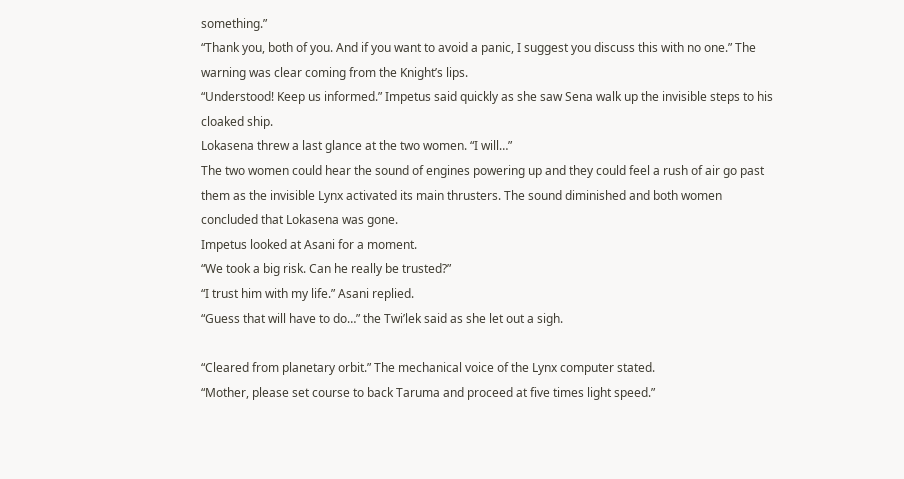something.”
“Thank you, both of you. And if you want to avoid a panic, I suggest you discuss this with no one.” The warning was clear coming from the Knight’s lips.
“Understood! Keep us informed.” Impetus said quickly as she saw Sena walk up the invisible steps to his cloaked ship.
Lokasena threw a last glance at the two women. “I will…”
The two women could hear the sound of engines powering up and they could feel a rush of air go past them as the invisible Lynx activated its main thrusters. The sound diminished and both women concluded that Lokasena was gone.
Impetus looked at Asani for a moment.
“We took a big risk. Can he really be trusted?”
“I trust him with my life.” Asani replied.
“Guess that will have to do…” the Twi’lek said as she let out a sigh.

“Cleared from planetary orbit.” The mechanical voice of the Lynx computer stated.
“Mother, please set course to back Taruma and proceed at five times light speed.”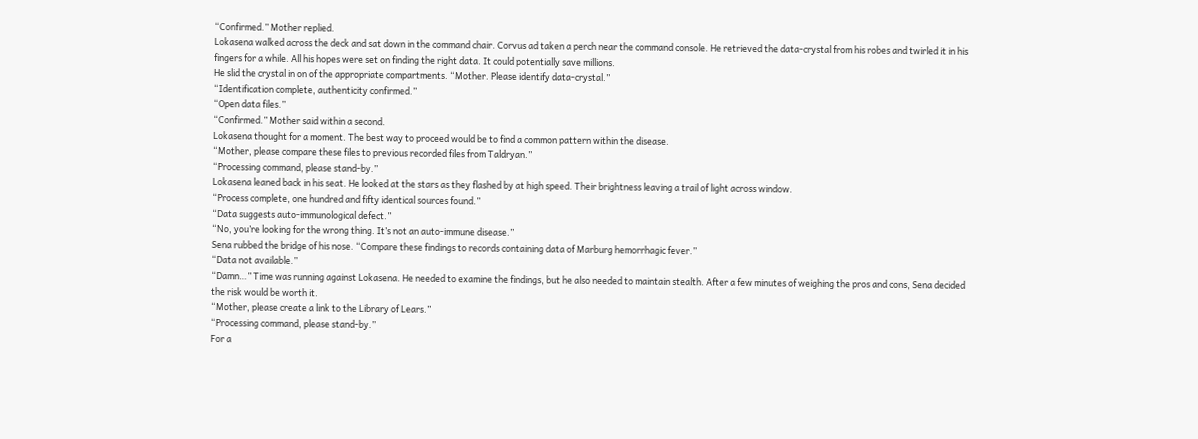“Confirmed.” Mother replied.
Lokasena walked across the deck and sat down in the command chair. Corvus ad taken a perch near the command console. He retrieved the data-crystal from his robes and twirled it in his fingers for a while. All his hopes were set on finding the right data. It could potentially save millions.
He slid the crystal in on of the appropriate compartments. “Mother. Please identify data-crystal.”
“Identification complete, authenticity confirmed.”
“Open data files.”
“Confirmed.” Mother said within a second.
Lokasena thought for a moment. The best way to proceed would be to find a common pattern within the disease.
“Mother, please compare these files to previous recorded files from Taldryan.”
“Processing command, please stand-by.”
Lokasena leaned back in his seat. He looked at the stars as they flashed by at high speed. Their brightness leaving a trail of light across window.
“Process complete, one hundred and fifty identical sources found.”
“Data suggests auto-immunological defect.”
“No, you’re looking for the wrong thing. It’s not an auto-immune disease.”
Sena rubbed the bridge of his nose. “Compare these findings to records containing data of Marburg hemorrhagic fever.”
“Data not available.”
“Damn…” Time was running against Lokasena. He needed to examine the findings, but he also needed to maintain stealth. After a few minutes of weighing the pros and cons, Sena decided the risk would be worth it.
“Mother, please create a link to the Library of Lears.”
“Processing command, please stand-by.”
For a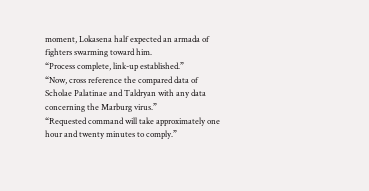moment, Lokasena half expected an armada of fighters swarming toward him.
“Process complete, link-up established.”
“Now, cross reference the compared data of Scholae Palatinae and Taldryan with any data concerning the Marburg virus.”
“Requested command will take approximately one hour and twenty minutes to comply.”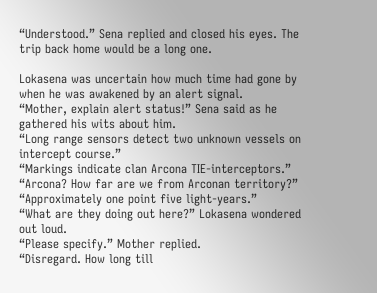“Understood.” Sena replied and closed his eyes. The trip back home would be a long one.

Lokasena was uncertain how much time had gone by when he was awakened by an alert signal.
“Mother, explain alert status!” Sena said as he gathered his wits about him.
“Long range sensors detect two unknown vessels on intercept course.”
“Markings indicate clan Arcona TIE-interceptors.”
“Arcona? How far are we from Arconan territory?”
“Approximately one point five light-years.”
“What are they doing out here?” Lokasena wondered out loud.
“Please specify.” Mother replied.
“Disregard. How long till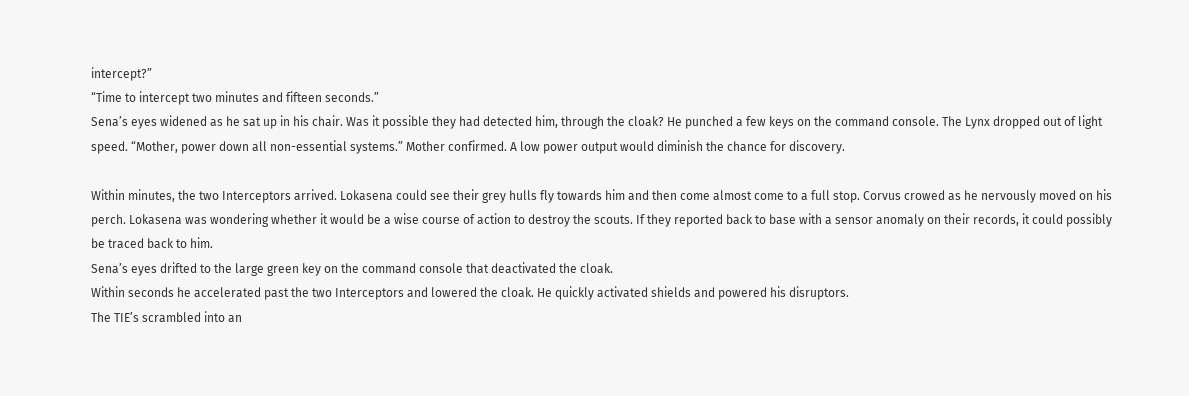intercept?”
“Time to intercept two minutes and fifteen seconds.”
Sena’s eyes widened as he sat up in his chair. Was it possible they had detected him, through the cloak? He punched a few keys on the command console. The Lynx dropped out of light speed. “Mother, power down all non-essential systems.” Mother confirmed. A low power output would diminish the chance for discovery.

Within minutes, the two Interceptors arrived. Lokasena could see their grey hulls fly towards him and then come almost come to a full stop. Corvus crowed as he nervously moved on his perch. Lokasena was wondering whether it would be a wise course of action to destroy the scouts. If they reported back to base with a sensor anomaly on their records, it could possibly be traced back to him.
Sena’s eyes drifted to the large green key on the command console that deactivated the cloak.
Within seconds he accelerated past the two Interceptors and lowered the cloak. He quickly activated shields and powered his disruptors.
The TIE’s scrambled into an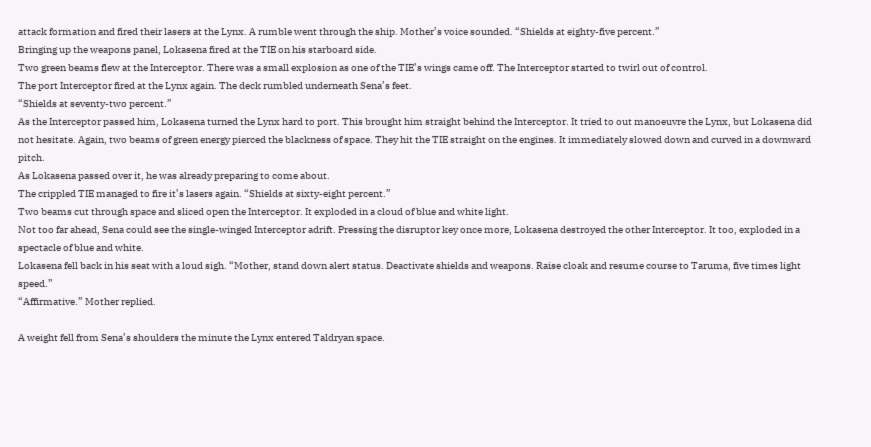attack formation and fired their lasers at the Lynx. A rumble went through the ship. Mother’s voice sounded. “Shields at eighty-five percent.”
Bringing up the weapons panel, Lokasena fired at the TIE on his starboard side.
Two green beams flew at the Interceptor. There was a small explosion as one of the TIE’s wings came off. The Interceptor started to twirl out of control.
The port Interceptor fired at the Lynx again. The deck rumbled underneath Sena’s feet.
“Shields at seventy-two percent.”
As the Interceptor passed him, Lokasena turned the Lynx hard to port. This brought him straight behind the Interceptor. It tried to out manoeuvre the Lynx, but Lokasena did not hesitate. Again, two beams of green energy pierced the blackness of space. They hit the TIE straight on the engines. It immediately slowed down and curved in a downward pitch.
As Lokasena passed over it, he was already preparing to come about.
The crippled TIE managed to fire it’s lasers again. “Shields at sixty-eight percent.”
Two beams cut through space and sliced open the Interceptor. It exploded in a cloud of blue and white light.
Not too far ahead, Sena could see the single-winged Interceptor adrift. Pressing the disruptor key once more, Lokasena destroyed the other Interceptor. It too, exploded in a spectacle of blue and white.
Lokasena fell back in his seat with a loud sigh. “Mother, stand down alert status. Deactivate shields and weapons. Raise cloak and resume course to Taruma, five times light speed.”
“Affirmative.” Mother replied.

A weight fell from Sena’s shoulders the minute the Lynx entered Taldryan space.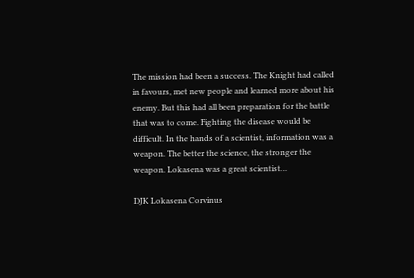The mission had been a success. The Knight had called in favours, met new people and learned more about his enemy. But this had all been preparation for the battle that was to come. Fighting the disease would be difficult. In the hands of a scientist, information was a weapon. The better the science, the stronger the weapon. Lokasena was a great scientist…

DJK Lokasena Corvinus